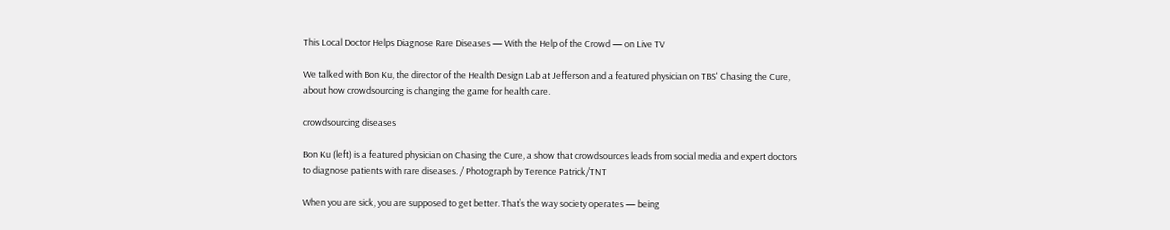This Local Doctor Helps Diagnose Rare Diseases — With the Help of the Crowd — on Live TV

We talked with Bon Ku, the director of the Health Design Lab at Jefferson and a featured physician on TBS' Chasing the Cure, about how crowdsourcing is changing the game for health care.

crowdsourcing diseases

Bon Ku (left) is a featured physician on Chasing the Cure, a show that crowdsources leads from social media and expert doctors to diagnose patients with rare diseases. / Photograph by Terence Patrick/TNT

When you are sick, you are supposed to get better. That’s the way society operates — being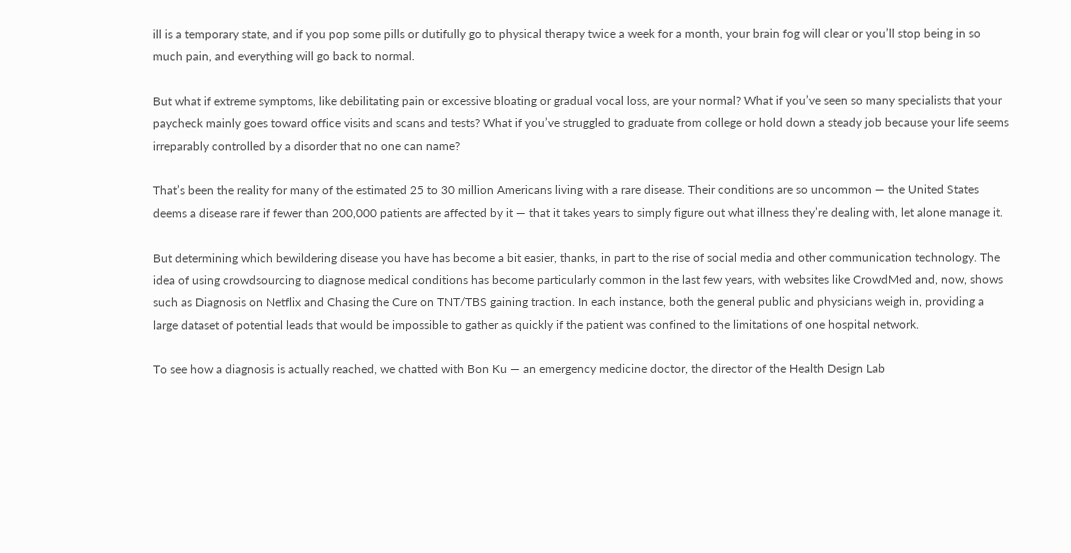ill is a temporary state, and if you pop some pills or dutifully go to physical therapy twice a week for a month, your brain fog will clear or you’ll stop being in so much pain, and everything will go back to normal.

But what if extreme symptoms, like debilitating pain or excessive bloating or gradual vocal loss, are your normal? What if you’ve seen so many specialists that your paycheck mainly goes toward office visits and scans and tests? What if you’ve struggled to graduate from college or hold down a steady job because your life seems irreparably controlled by a disorder that no one can name?

That’s been the reality for many of the estimated 25 to 30 million Americans living with a rare disease. Their conditions are so uncommon — the United States deems a disease rare if fewer than 200,000 patients are affected by it — that it takes years to simply figure out what illness they’re dealing with, let alone manage it.

But determining which bewildering disease you have has become a bit easier, thanks, in part to the rise of social media and other communication technology. The idea of using crowdsourcing to diagnose medical conditions has become particularly common in the last few years, with websites like CrowdMed and, now, shows such as Diagnosis on Netflix and Chasing the Cure on TNT/TBS gaining traction. In each instance, both the general public and physicians weigh in, providing a large dataset of potential leads that would be impossible to gather as quickly if the patient was confined to the limitations of one hospital network.

To see how a diagnosis is actually reached, we chatted with Bon Ku — an emergency medicine doctor, the director of the Health Design Lab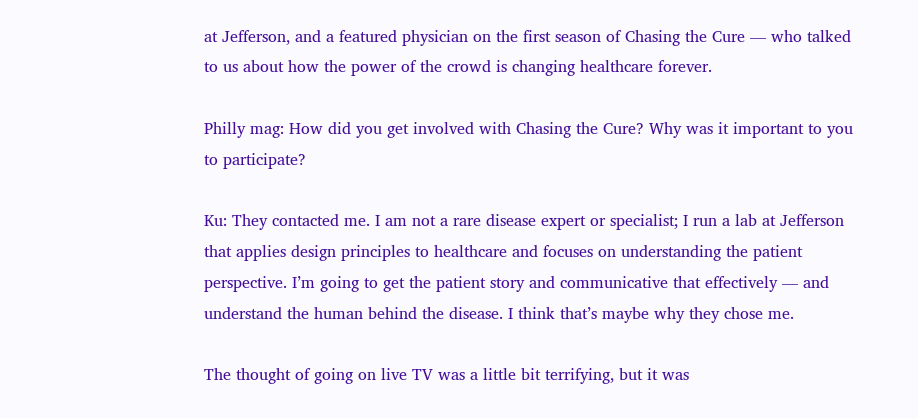at Jefferson, and a featured physician on the first season of Chasing the Cure — who talked to us about how the power of the crowd is changing healthcare forever.

Philly mag: How did you get involved with Chasing the Cure? Why was it important to you to participate?

Ku: They contacted me. I am not a rare disease expert or specialist; I run a lab at Jefferson that applies design principles to healthcare and focuses on understanding the patient perspective. I’m going to get the patient story and communicative that effectively — and understand the human behind the disease. I think that’s maybe why they chose me.

The thought of going on live TV was a little bit terrifying, but it was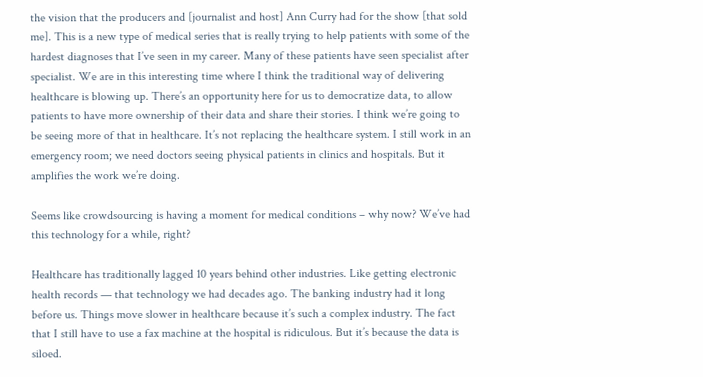the vision that the producers and [journalist and host] Ann Curry had for the show [that sold me]. This is a new type of medical series that is really trying to help patients with some of the hardest diagnoses that I’ve seen in my career. Many of these patients have seen specialist after specialist. We are in this interesting time where I think the traditional way of delivering healthcare is blowing up. There’s an opportunity here for us to democratize data, to allow patients to have more ownership of their data and share their stories. I think we’re going to be seeing more of that in healthcare. It’s not replacing the healthcare system. I still work in an emergency room; we need doctors seeing physical patients in clinics and hospitals. But it amplifies the work we’re doing.

Seems like crowdsourcing is having a moment for medical conditions – why now? We’ve had this technology for a while, right?

Healthcare has traditionally lagged 10 years behind other industries. Like getting electronic health records — that technology we had decades ago. The banking industry had it long before us. Things move slower in healthcare because it’s such a complex industry. The fact that I still have to use a fax machine at the hospital is ridiculous. But it’s because the data is siloed.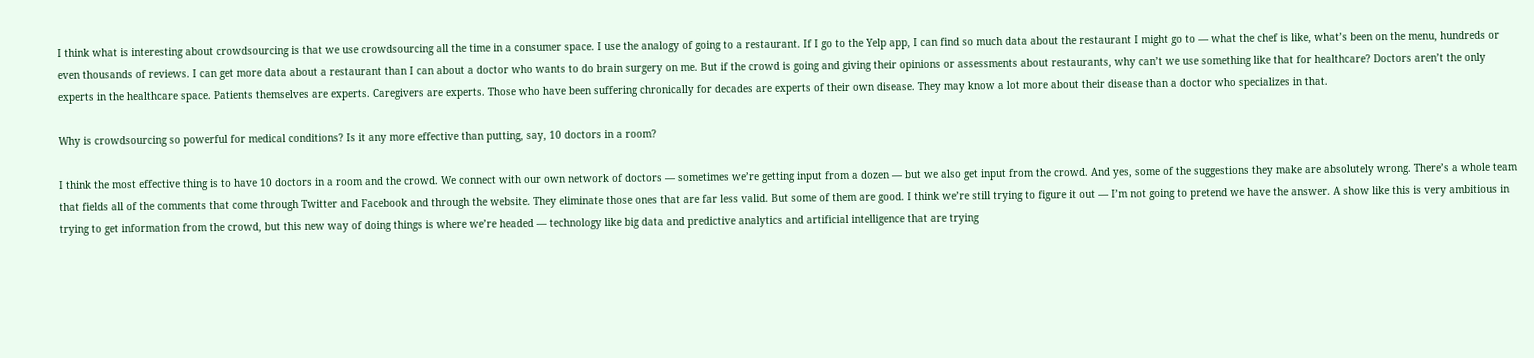I think what is interesting about crowdsourcing is that we use crowdsourcing all the time in a consumer space. I use the analogy of going to a restaurant. If I go to the Yelp app, I can find so much data about the restaurant I might go to — what the chef is like, what’s been on the menu, hundreds or even thousands of reviews. I can get more data about a restaurant than I can about a doctor who wants to do brain surgery on me. But if the crowd is going and giving their opinions or assessments about restaurants, why can’t we use something like that for healthcare? Doctors aren’t the only experts in the healthcare space. Patients themselves are experts. Caregivers are experts. Those who have been suffering chronically for decades are experts of their own disease. They may know a lot more about their disease than a doctor who specializes in that.

Why is crowdsourcing so powerful for medical conditions? Is it any more effective than putting, say, 10 doctors in a room?

I think the most effective thing is to have 10 doctors in a room and the crowd. We connect with our own network of doctors — sometimes we’re getting input from a dozen — but we also get input from the crowd. And yes, some of the suggestions they make are absolutely wrong. There’s a whole team that fields all of the comments that come through Twitter and Facebook and through the website. They eliminate those ones that are far less valid. But some of them are good. I think we’re still trying to figure it out — I’m not going to pretend we have the answer. A show like this is very ambitious in trying to get information from the crowd, but this new way of doing things is where we’re headed — technology like big data and predictive analytics and artificial intelligence that are trying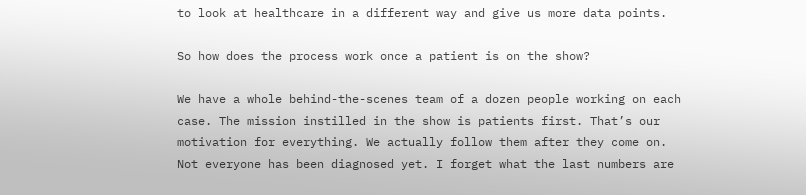to look at healthcare in a different way and give us more data points.

So how does the process work once a patient is on the show?

We have a whole behind-the-scenes team of a dozen people working on each case. The mission instilled in the show is patients first. That’s our motivation for everything. We actually follow them after they come on. Not everyone has been diagnosed yet. I forget what the last numbers are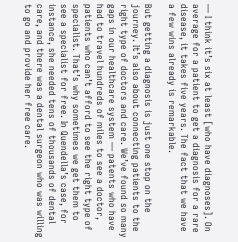— I think it’s six at least [who have diagnoses]. On average for a patient to get a diagnosis for a rare disease, it takes five years. The fact that we have a few wins already is remarkable.

But getting a diagnosis is just one stop on the journey. It’s also about connecting patients to the right type of doctors and care. We’ve found so many gaps in our healthcare system — patents who have had to travel hundreds of miles to see a doctor, patients who can’t afford to see the right type of specialist. That’s why sometimes we get them to see a specialist for free. In Quendella’s case, for instance, she needed tens of thousands of dental care, and there was a dental surgeon who was willing to go and provide her free care.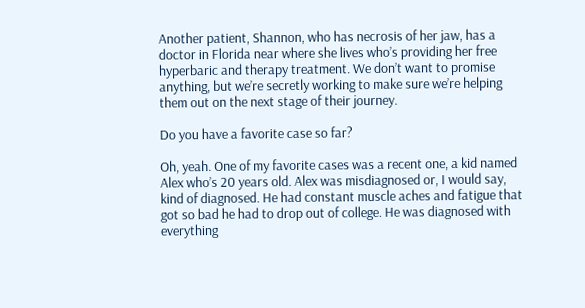Another patient, Shannon, who has necrosis of her jaw, has a doctor in Florida near where she lives who’s providing her free hyperbaric and therapy treatment. We don’t want to promise anything, but we’re secretly working to make sure we’re helping them out on the next stage of their journey.

Do you have a favorite case so far?

Oh, yeah. One of my favorite cases was a recent one, a kid named Alex who’s 20 years old. Alex was misdiagnosed or, I would say, kind of diagnosed. He had constant muscle aches and fatigue that got so bad he had to drop out of college. He was diagnosed with everything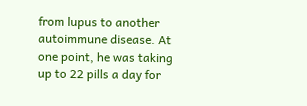from lupus to another autoimmune disease. At one point, he was taking up to 22 pills a day for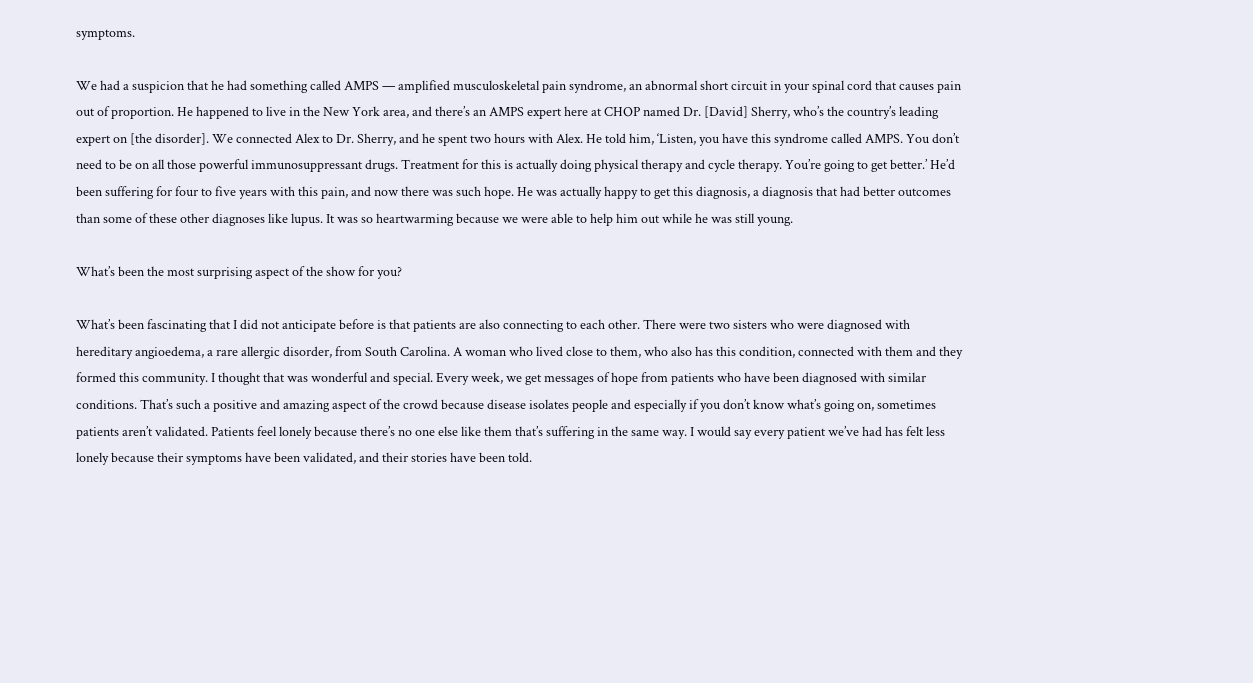symptoms.

We had a suspicion that he had something called AMPS — amplified musculoskeletal pain syndrome, an abnormal short circuit in your spinal cord that causes pain out of proportion. He happened to live in the New York area, and there’s an AMPS expert here at CHOP named Dr. [David] Sherry, who’s the country’s leading expert on [the disorder]. We connected Alex to Dr. Sherry, and he spent two hours with Alex. He told him, ‘Listen, you have this syndrome called AMPS. You don’t need to be on all those powerful immunosuppressant drugs. Treatment for this is actually doing physical therapy and cycle therapy. You’re going to get better.’ He’d been suffering for four to five years with this pain, and now there was such hope. He was actually happy to get this diagnosis, a diagnosis that had better outcomes than some of these other diagnoses like lupus. It was so heartwarming because we were able to help him out while he was still young.

What’s been the most surprising aspect of the show for you?

What’s been fascinating that I did not anticipate before is that patients are also connecting to each other. There were two sisters who were diagnosed with hereditary angioedema, a rare allergic disorder, from South Carolina. A woman who lived close to them, who also has this condition, connected with them and they formed this community. I thought that was wonderful and special. Every week, we get messages of hope from patients who have been diagnosed with similar conditions. That’s such a positive and amazing aspect of the crowd because disease isolates people and especially if you don’t know what’s going on, sometimes patients aren’t validated. Patients feel lonely because there’s no one else like them that’s suffering in the same way. I would say every patient we’ve had has felt less lonely because their symptoms have been validated, and their stories have been told.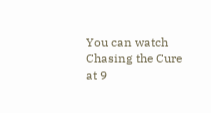You can watch Chasing the Cure at 9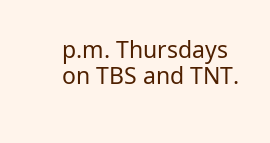p.m. Thursdays on TBS and TNT.